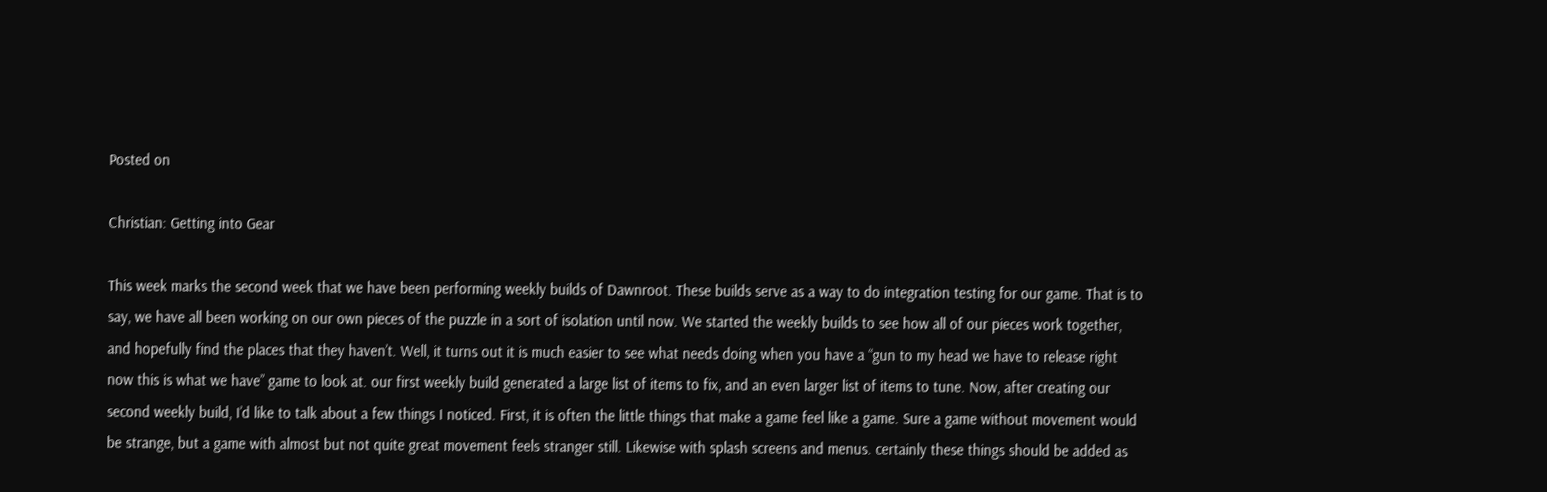Posted on

Christian: Getting into Gear

This week marks the second week that we have been performing weekly builds of Dawnroot. These builds serve as a way to do integration testing for our game. That is to say, we have all been working on our own pieces of the puzzle in a sort of isolation until now. We started the weekly builds to see how all of our pieces work together, and hopefully find the places that they haven’t. Well, it turns out it is much easier to see what needs doing when you have a “gun to my head we have to release right now this is what we have” game to look at. our first weekly build generated a large list of items to fix, and an even larger list of items to tune. Now, after creating our second weekly build, I’d like to talk about a few things I noticed. First, it is often the little things that make a game feel like a game. Sure a game without movement would be strange, but a game with almost but not quite great movement feels stranger still. Likewise with splash screens and menus. certainly these things should be added as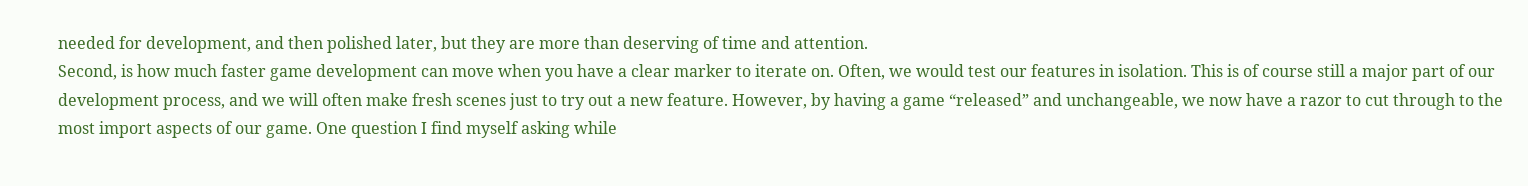needed for development, and then polished later, but they are more than deserving of time and attention.
Second, is how much faster game development can move when you have a clear marker to iterate on. Often, we would test our features in isolation. This is of course still a major part of our development process, and we will often make fresh scenes just to try out a new feature. However, by having a game “released” and unchangeable, we now have a razor to cut through to the most import aspects of our game. One question I find myself asking while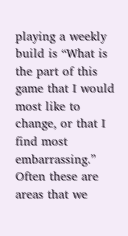playing a weekly build is “What is the part of this game that I would most like to change, or that I find most embarrassing.” Often these are areas that we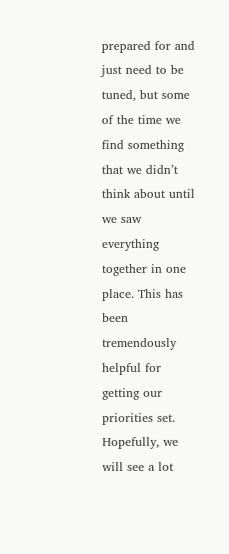prepared for and just need to be tuned, but some of the time we find something that we didn’t think about until we saw everything together in one place. This has been tremendously helpful for getting our priorities set. Hopefully, we will see a lot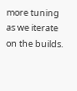more tuning as we iterate on the builds.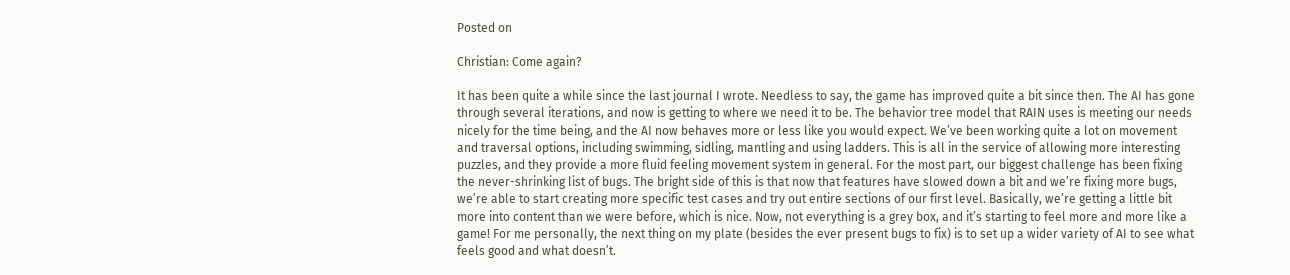Posted on

Christian: Come again?

It has been quite a while since the last journal I wrote. Needless to say, the game has improved quite a bit since then. The AI has gone through several iterations, and now is getting to where we need it to be. The behavior tree model that RAIN uses is meeting our needs nicely for the time being, and the AI now behaves more or less like you would expect. We’ve been working quite a lot on movement and traversal options, including swimming, sidling, mantling and using ladders. This is all in the service of allowing more interesting puzzles, and they provide a more fluid feeling movement system in general. For the most part, our biggest challenge has been fixing the never-shrinking list of bugs. The bright side of this is that now that features have slowed down a bit and we’re fixing more bugs, we’re able to start creating more specific test cases and try out entire sections of our first level. Basically, we’re getting a little bit more into content than we were before, which is nice. Now, not everything is a grey box, and it’s starting to feel more and more like a game! For me personally, the next thing on my plate (besides the ever present bugs to fix) is to set up a wider variety of AI to see what feels good and what doesn’t.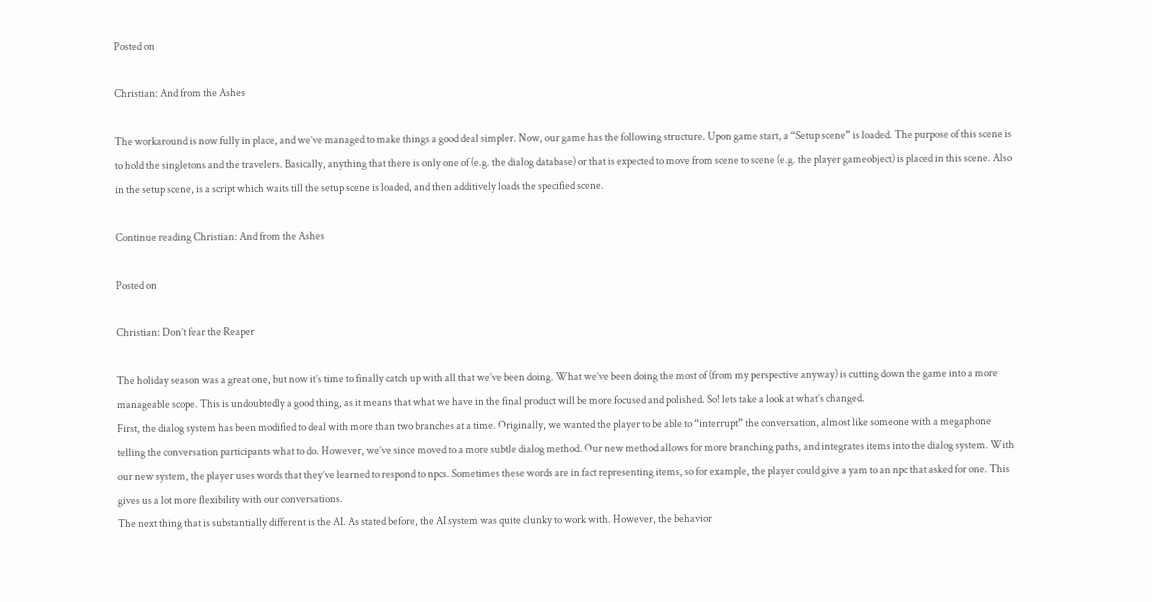Posted on

Christian: And from the Ashes

The workaround is now fully in place, and we’ve managed to make things a good deal simpler. Now, our game has the following structure. Upon game start, a “Setup scene” is loaded. The purpose of this scene is to hold the singletons and the travelers. Basically, anything that there is only one of (e.g. the dialog database) or that is expected to move from scene to scene (e.g. the player gameobject) is placed in this scene. Also in the setup scene, is a script which waits till the setup scene is loaded, and then additively loads the specified scene.

Continue reading Christian: And from the Ashes

Posted on

Christian: Don’t fear the Reaper

The holiday season was a great one, but now it’s time to finally catch up with all that we’ve been doing. What we’ve been doing the most of (from my perspective anyway) is cutting down the game into a more manageable scope. This is undoubtedly a good thing, as it means that what we have in the final product will be more focused and polished. So! lets take a look at what’s changed.
First, the dialog system has been modified to deal with more than two branches at a time. Originally, we wanted the player to be able to “interrupt” the conversation, almost like someone with a megaphone telling the conversation participants what to do. However, we’ve since moved to a more subtle dialog method. Our new method allows for more branching paths, and integrates items into the dialog system. With our new system, the player uses words that they’ve learned to respond to npcs. Sometimes these words are in fact representing items, so for example, the player could give a yam to an npc that asked for one. This gives us a lot more flexibility with our conversations.
The next thing that is substantially different is the AI. As stated before, the AI system was quite clunky to work with. However, the behavior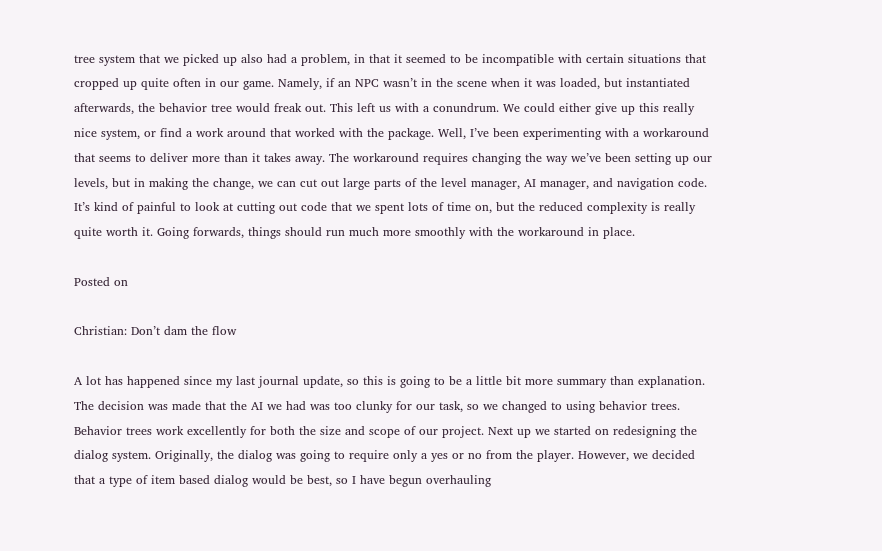tree system that we picked up also had a problem, in that it seemed to be incompatible with certain situations that cropped up quite often in our game. Namely, if an NPC wasn’t in the scene when it was loaded, but instantiated afterwards, the behavior tree would freak out. This left us with a conundrum. We could either give up this really nice system, or find a work around that worked with the package. Well, I’ve been experimenting with a workaround that seems to deliver more than it takes away. The workaround requires changing the way we’ve been setting up our levels, but in making the change, we can cut out large parts of the level manager, AI manager, and navigation code. It’s kind of painful to look at cutting out code that we spent lots of time on, but the reduced complexity is really quite worth it. Going forwards, things should run much more smoothly with the workaround in place.

Posted on

Christian: Don’t dam the flow

A lot has happened since my last journal update, so this is going to be a little bit more summary than explanation. The decision was made that the AI we had was too clunky for our task, so we changed to using behavior trees. Behavior trees work excellently for both the size and scope of our project. Next up we started on redesigning the dialog system. Originally, the dialog was going to require only a yes or no from the player. However, we decided that a type of item based dialog would be best, so I have begun overhauling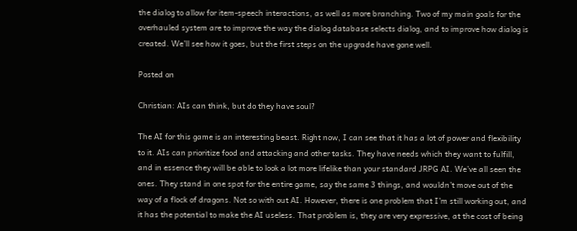the dialog to allow for item-speech interactions, as well as more branching. Two of my main goals for the overhauled system are to improve the way the dialog database selects dialog, and to improve how dialog is created. We’ll see how it goes, but the first steps on the upgrade have gone well.

Posted on

Christian: AIs can think, but do they have soul?

The AI for this game is an interesting beast. Right now, I can see that it has a lot of power and flexibility to it. AIs can prioritize food and attacking and other tasks. They have needs which they want to fulfill, and in essence they will be able to look a lot more lifelike than your standard JRPG AI. We’ve all seen the ones. They stand in one spot for the entire game, say the same 3 things, and wouldn’t move out of the way of a flock of dragons. Not so with out AI. However, there is one problem that I’m still working out, and it has the potential to make the AI useless. That problem is, they are very expressive, at the cost of being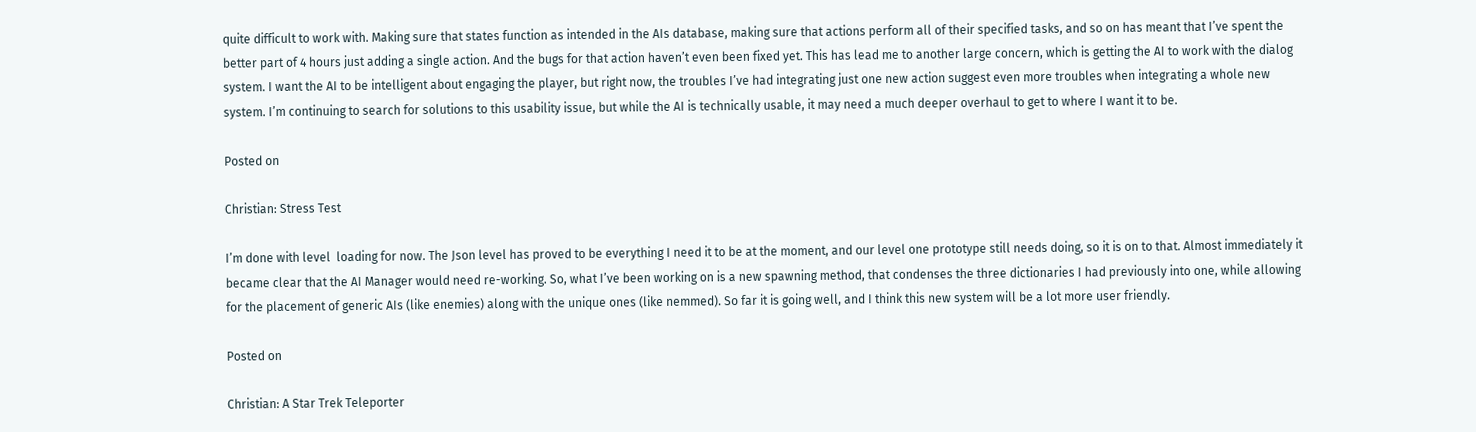quite difficult to work with. Making sure that states function as intended in the AIs database, making sure that actions perform all of their specified tasks, and so on has meant that I’ve spent the better part of 4 hours just adding a single action. And the bugs for that action haven’t even been fixed yet. This has lead me to another large concern, which is getting the AI to work with the dialog system. I want the AI to be intelligent about engaging the player, but right now, the troubles I’ve had integrating just one new action suggest even more troubles when integrating a whole new system. I’m continuing to search for solutions to this usability issue, but while the AI is technically usable, it may need a much deeper overhaul to get to where I want it to be.

Posted on

Christian: Stress Test

I’m done with level  loading for now. The Json level has proved to be everything I need it to be at the moment, and our level one prototype still needs doing, so it is on to that. Almost immediately it became clear that the AI Manager would need re-working. So, what I’ve been working on is a new spawning method, that condenses the three dictionaries I had previously into one, while allowing for the placement of generic AIs (like enemies) along with the unique ones (like nemmed). So far it is going well, and I think this new system will be a lot more user friendly.

Posted on

Christian: A Star Trek Teleporter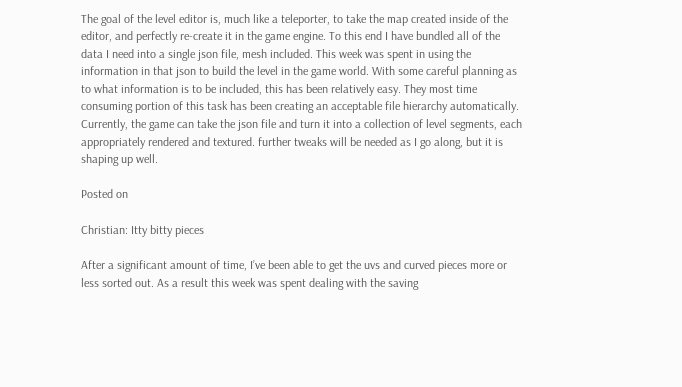The goal of the level editor is, much like a teleporter, to take the map created inside of the editor, and perfectly re-create it in the game engine. To this end I have bundled all of the data I need into a single json file, mesh included. This week was spent in using the information in that json to build the level in the game world. With some careful planning as to what information is to be included, this has been relatively easy. They most time consuming portion of this task has been creating an acceptable file hierarchy automatically. Currently, the game can take the json file and turn it into a collection of level segments, each appropriately rendered and textured. further tweaks will be needed as I go along, but it is shaping up well.

Posted on

Christian: Itty bitty pieces

After a significant amount of time, I’ve been able to get the uvs and curved pieces more or less sorted out. As a result this week was spent dealing with the saving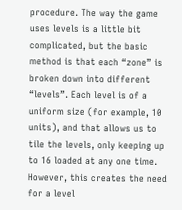procedure. The way the game uses levels is a little bit complicated, but the basic method is that each “zone” is broken down into different “levels”. Each level is of a uniform size (for example, 10 units), and that allows us to tile the levels, only keeping up to 16 loaded at any one time. However, this creates the need for a level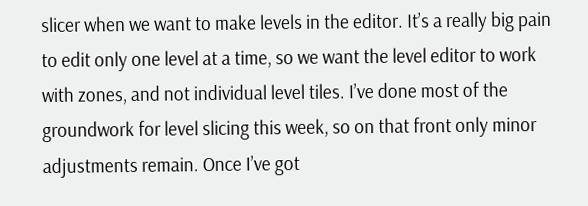slicer when we want to make levels in the editor. It’s a really big pain to edit only one level at a time, so we want the level editor to work with zones, and not individual level tiles. I’ve done most of the groundwork for level slicing this week, so on that front only minor adjustments remain. Once I’ve got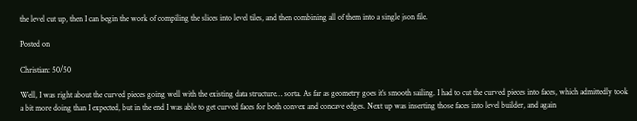the level cut up, then I can begin the work of compiling the slices into level tiles, and then combining all of them into a single json file.

Posted on

Christian: 50/50

Well, I was right about the curved pieces going well with the existing data structure… sorta. As far as geometry goes it’s smooth sailing. I had to cut the curved pieces into faces, which admittedly took a bit more doing than I expected, but in the end I was able to get curved faces for both convex and concave edges. Next up was inserting those faces into level builder, and again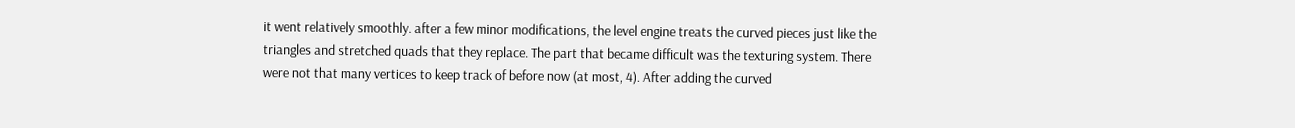it went relatively smoothly. after a few minor modifications, the level engine treats the curved pieces just like the triangles and stretched quads that they replace. The part that became difficult was the texturing system. There were not that many vertices to keep track of before now (at most, 4). After adding the curved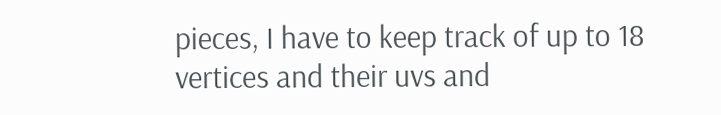pieces, I have to keep track of up to 18 vertices and their uvs and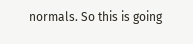normals. So this is going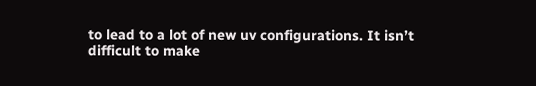to lead to a lot of new uv configurations. It isn’t difficult to make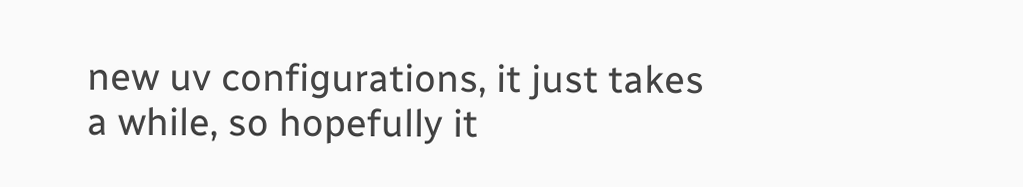new uv configurations, it just takes a while, so hopefully it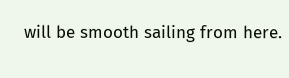will be smooth sailing from here.